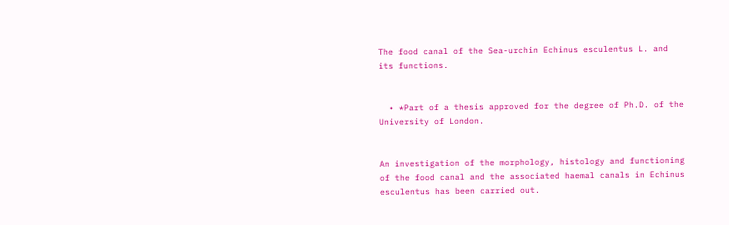The food canal of the Sea-urchin Echinus esculentus L. and its functions.


  • *Part of a thesis approved for the degree of Ph.D. of the University of London.


An investigation of the morphology, histology and functioning of the food canal and the associated haemal canals in Echinus esculentus has been carried out.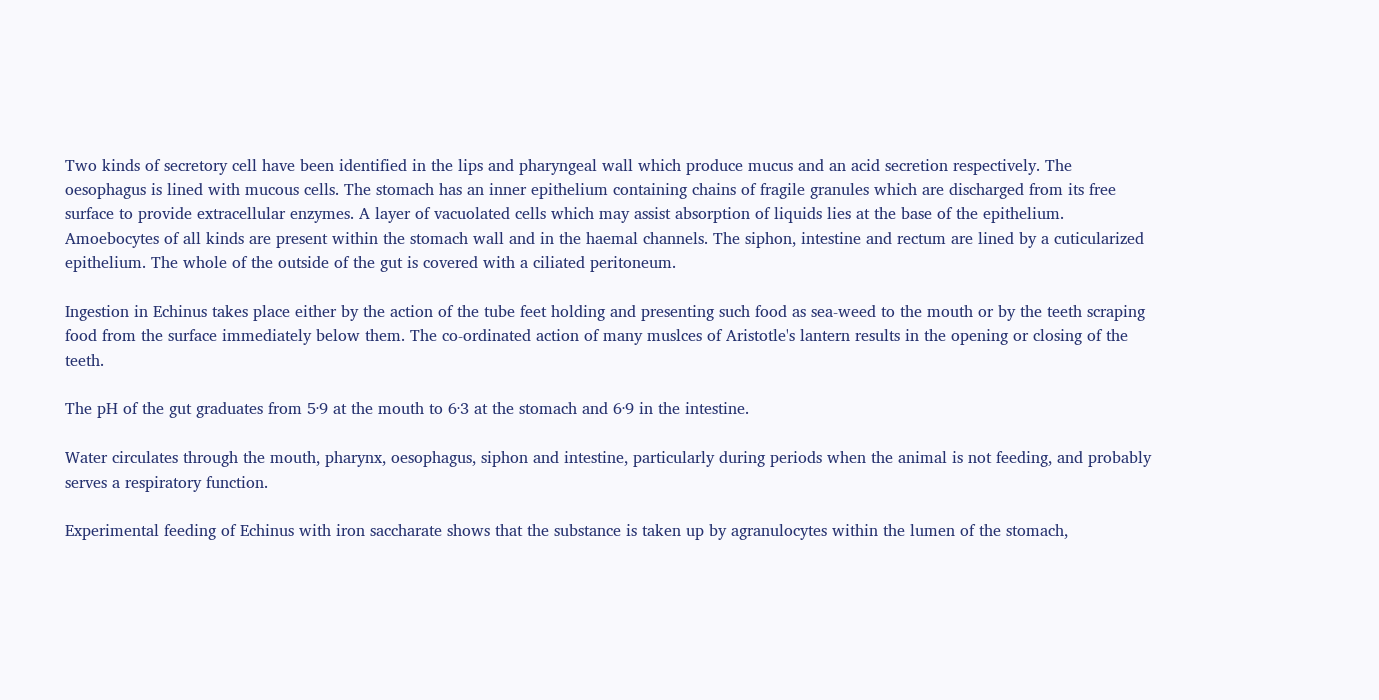Two kinds of secretory cell have been identified in the lips and pharyngeal wall which produce mucus and an acid secretion respectively. The oesophagus is lined with mucous cells. The stomach has an inner epithelium containing chains of fragile granules which are discharged from its free surface to provide extracellular enzymes. A layer of vacuolated cells which may assist absorption of liquids lies at the base of the epithelium. Amoebocytes of all kinds are present within the stomach wall and in the haemal channels. The siphon, intestine and rectum are lined by a cuticularized epithelium. The whole of the outside of the gut is covered with a ciliated peritoneum.

Ingestion in Echinus takes place either by the action of the tube feet holding and presenting such food as sea-weed to the mouth or by the teeth scraping food from the surface immediately below them. The co-ordinated action of many muslces of Aristotle's lantern results in the opening or closing of the teeth.

The pH of the gut graduates from 5·9 at the mouth to 6·3 at the stomach and 6·9 in the intestine.

Water circulates through the mouth, pharynx, oesophagus, siphon and intestine, particularly during periods when the animal is not feeding, and probably serves a respiratory function.

Experimental feeding of Echinus with iron saccharate shows that the substance is taken up by agranulocytes within the lumen of the stomach,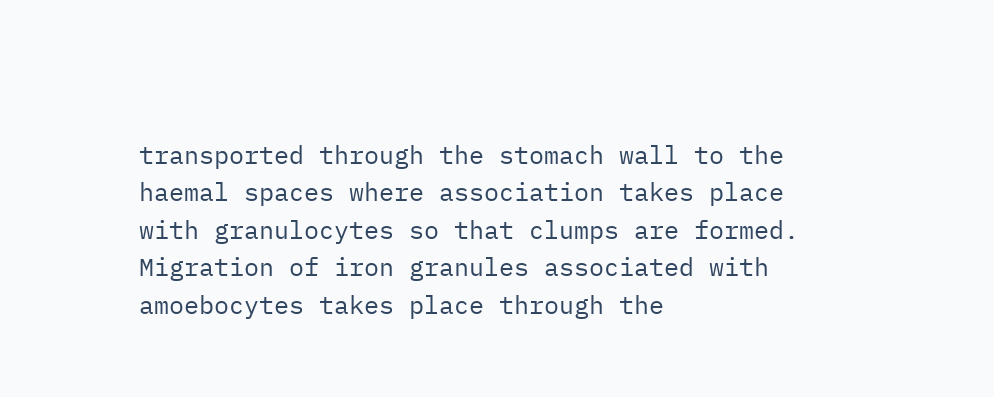transported through the stomach wall to the haemal spaces where association takes place with granulocytes so that clumps are formed. Migration of iron granules associated with amoebocytes takes place through the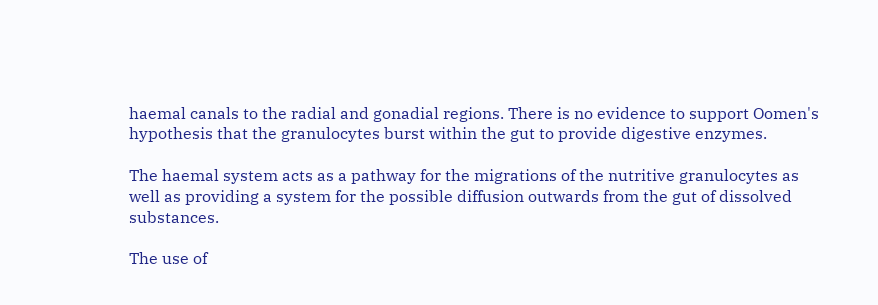haemal canals to the radial and gonadial regions. There is no evidence to support Oomen's hypothesis that the granulocytes burst within the gut to provide digestive enzymes.

The haemal system acts as a pathway for the migrations of the nutritive granulocytes as well as providing a system for the possible diffusion outwards from the gut of dissolved substances.

The use of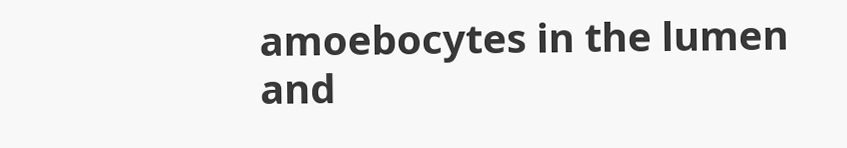amoebocytes in the lumen and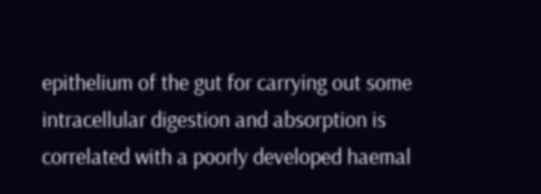epithelium of the gut for carrying out some intracellular digestion and absorption is correlated with a poorly developed haemal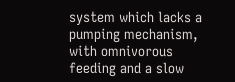system which lacks a pumping mechanism, with omnivorous feeding and a slow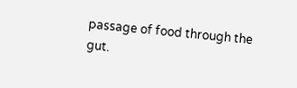passage of food through the gut.